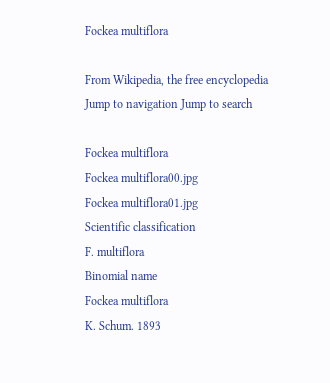Fockea multiflora

From Wikipedia, the free encyclopedia
Jump to navigation Jump to search

Fockea multiflora
Fockea multiflora00.jpg
Fockea multiflora01.jpg
Scientific classification
F. multiflora
Binomial name
Fockea multiflora
K. Schum. 1893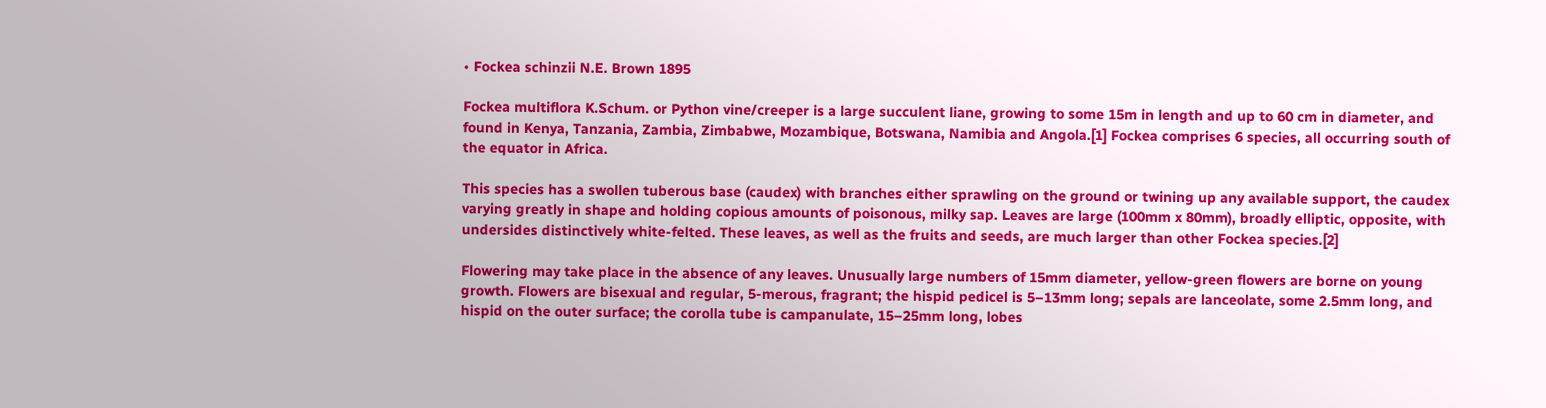• Fockea schinzii N.E. Brown 1895

Fockea multiflora K.Schum. or Python vine/creeper is a large succulent liane, growing to some 15m in length and up to 60 cm in diameter, and found in Kenya, Tanzania, Zambia, Zimbabwe, Mozambique, Botswana, Namibia and Angola.[1] Fockea comprises 6 species, all occurring south of the equator in Africa.

This species has a swollen tuberous base (caudex) with branches either sprawling on the ground or twining up any available support, the caudex varying greatly in shape and holding copious amounts of poisonous, milky sap. Leaves are large (100mm x 80mm), broadly elliptic, opposite, with undersides distinctively white-felted. These leaves, as well as the fruits and seeds, are much larger than other Fockea species.[2]

Flowering may take place in the absence of any leaves. Unusually large numbers of 15mm diameter, yellow-green flowers are borne on young growth. Flowers are bisexual and regular, 5-merous, fragrant; the hispid pedicel is 5–13mm long; sepals are lanceolate, some 2.5mm long, and hispid on the outer surface; the corolla tube is campanulate, 15–25mm long, lobes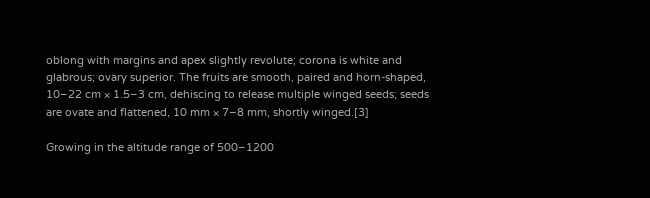oblong with margins and apex slightly revolute; corona is white and glabrous; ovary superior. The fruits are smooth, paired and horn-shaped, 10–22 cm × 1.5–3 cm, dehiscing to release multiple winged seeds; seeds are ovate and flattened, 10 mm × 7–8 mm, shortly winged.[3]

Growing in the altitude range of 500–1200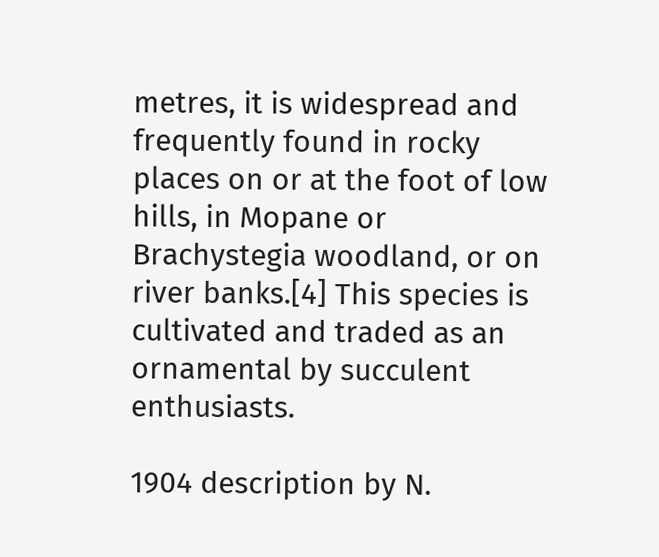metres, it is widespread and frequently found in rocky places on or at the foot of low hills, in Mopane or Brachystegia woodland, or on river banks.[4] This species is cultivated and traded as an ornamental by succulent enthusiasts.

1904 description by N.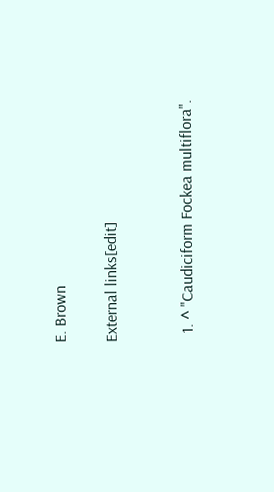E. Brown

External links[edit]


  1. ^ "Caudiciform Fockea multiflora".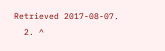Retrieved 2017-08-07.
  2. ^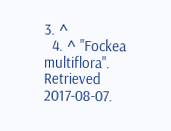3. ^
  4. ^ "Fockea multiflora". Retrieved 2017-08-07.